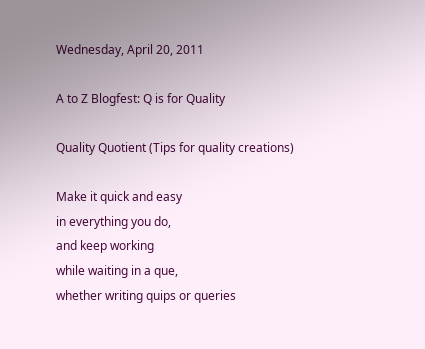Wednesday, April 20, 2011

A to Z Blogfest: Q is for Quality

Quality Quotient (Tips for quality creations)

Make it quick and easy
in everything you do,
and keep working
while waiting in a que,
whether writing quips or queries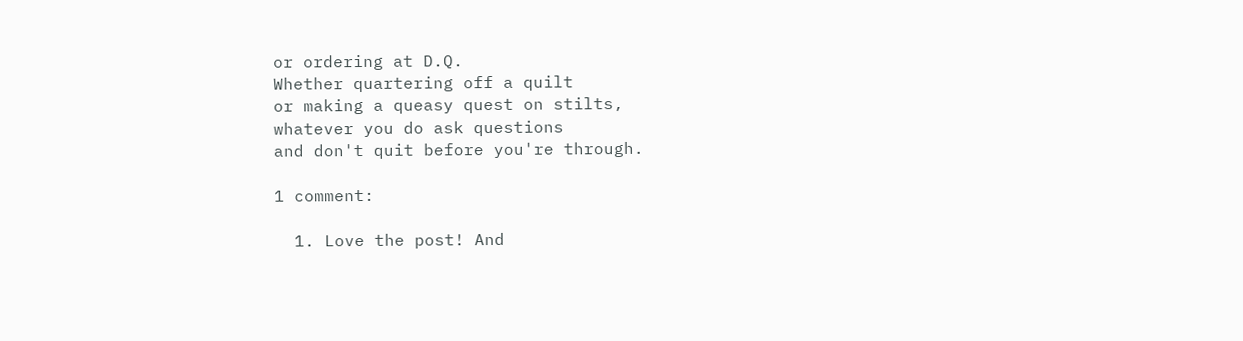or ordering at D.Q.
Whether quartering off a quilt
or making a queasy quest on stilts,
whatever you do ask questions
and don't quit before you're through.

1 comment:

  1. Love the post! And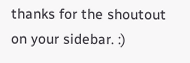thanks for the shoutout on your sidebar. :)